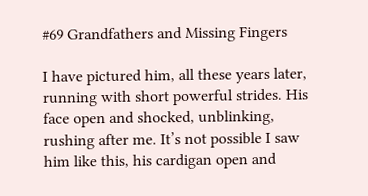#69 Grandfathers and Missing Fingers

I have pictured him, all these years later, running with short powerful strides. His face open and shocked, unblinking, rushing after me. It’s not possible I saw him like this, his cardigan open and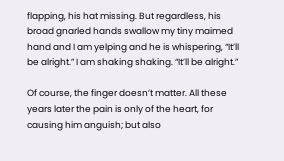flapping, his hat missing. But regardless, his broad gnarled hands swallow my tiny maimed hand and I am yelping and he is whispering, “It’ll be alright.” I am shaking shaking. “It’ll be alright.”

Of course, the finger doesn’t matter. All these years later the pain is only of the heart, for causing him anguish; but also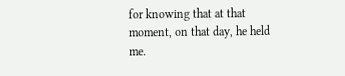for knowing that at that moment, on that day, he held me.